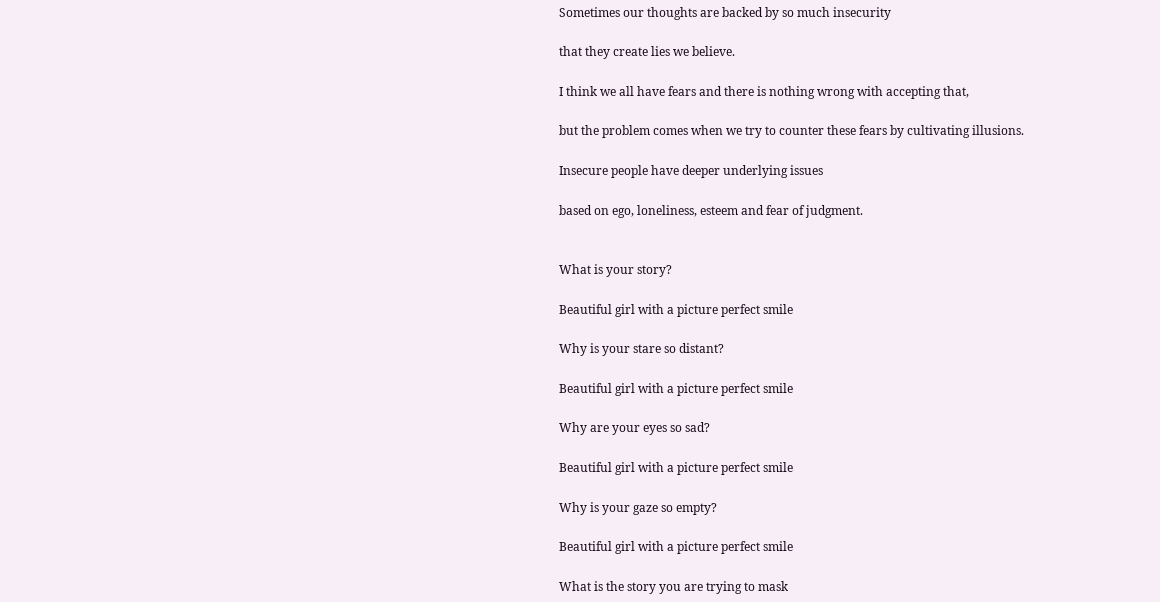Sometimes our thoughts are backed by so much insecurity

that they create lies we believe.

I think we all have fears and there is nothing wrong with accepting that,

but the problem comes when we try to counter these fears by cultivating illusions.

Insecure people have deeper underlying issues

based on ego, loneliness, esteem and fear of judgment.


What is your story?

Beautiful girl with a picture perfect smile

Why is your stare so distant?

Beautiful girl with a picture perfect smile

Why are your eyes so sad?

Beautiful girl with a picture perfect smile

Why is your gaze so empty?

Beautiful girl with a picture perfect smile

What is the story you are trying to mask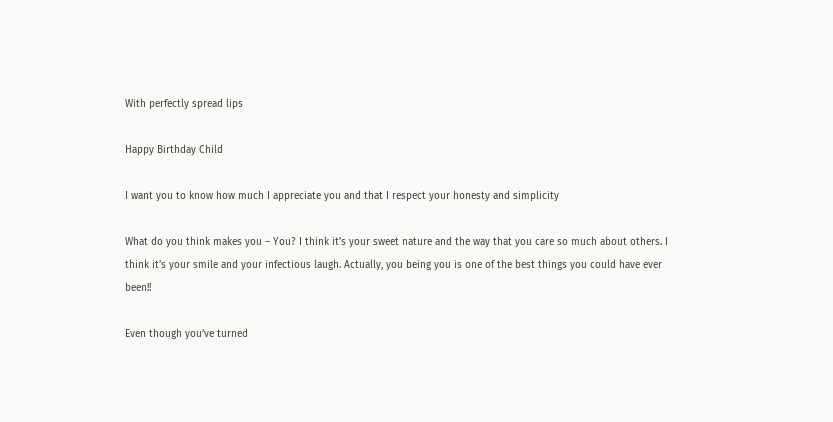With perfectly spread lips

Happy Birthday Child

I want you to know how much I appreciate you and that I respect your honesty and simplicity

What do you think makes you – You? I think it’s your sweet nature and the way that you care so much about others. I think it’s your smile and your infectious laugh. Actually, you being you is one of the best things you could have ever been!!

Even though you’ve turned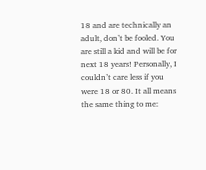18 and are technically an adult, don’t be fooled. You are still a kid and will be for next 18 years! Personally, I couldn’t care less if you were 18 or 80. It all means the same thing to me: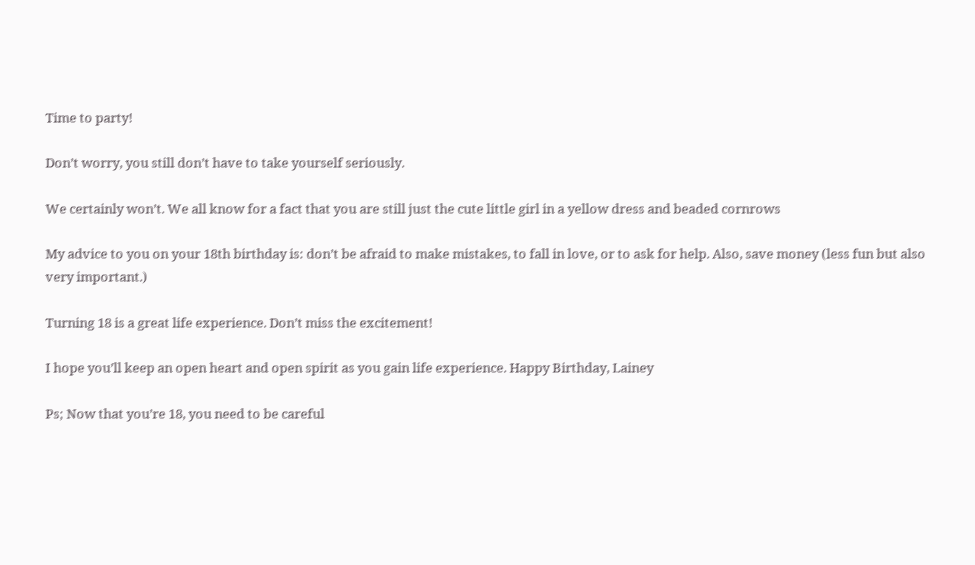Time to party!

Don’t worry, you still don’t have to take yourself seriously.

We certainly won’t. We all know for a fact that you are still just the cute little girl in a yellow dress and beaded cornrows

My advice to you on your 18th birthday is: don’t be afraid to make mistakes, to fall in love, or to ask for help. Also, save money (less fun but also very important.)

Turning 18 is a great life experience. Don’t miss the excitement!

I hope you’ll keep an open heart and open spirit as you gain life experience. Happy Birthday, Lainey

Ps; Now that you’re 18, you need to be careful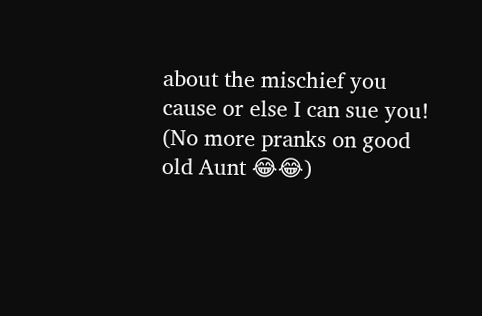about the mischief you cause or else I can sue you! (No more pranks on good old Aunt 😂😂)